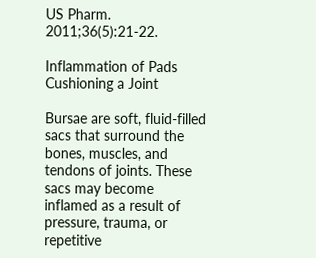US Pharm. 2011;36(5):21-22.

Inflammation of Pads Cushioning a Joint

Bursae are soft, fluid-filled sacs that surround the bones, muscles, and tendons of joints. These sacs may become inflamed as a result of pressure, trauma, or repetitive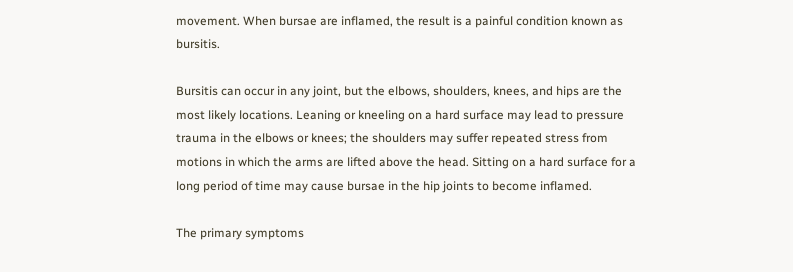movement. When bursae are inflamed, the result is a painful condition known as bursitis.

Bursitis can occur in any joint, but the elbows, shoulders, knees, and hips are the most likely locations. Leaning or kneeling on a hard surface may lead to pressure trauma in the elbows or knees; the shoulders may suffer repeated stress from motions in which the arms are lifted above the head. Sitting on a hard surface for a long period of time may cause bursae in the hip joints to become inflamed.

The primary symptoms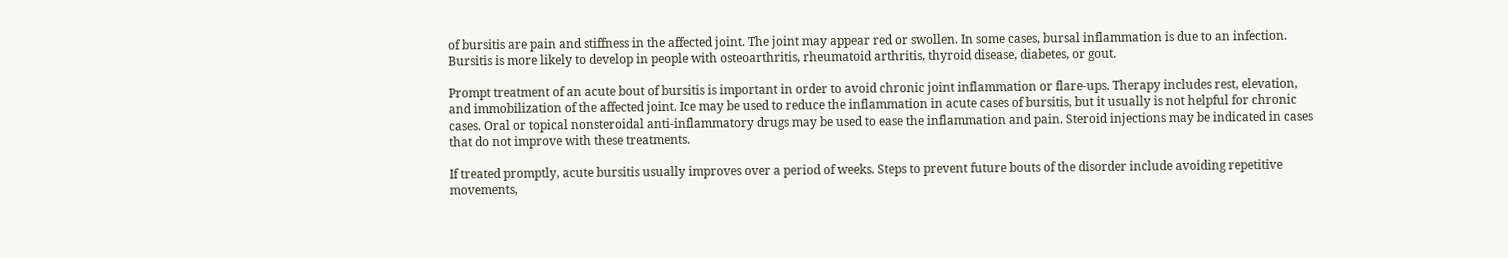of bursitis are pain and stiffness in the affected joint. The joint may appear red or swollen. In some cases, bursal inflammation is due to an infection. Bursitis is more likely to develop in people with osteoarthritis, rheumatoid arthritis, thyroid disease, diabetes, or gout.

Prompt treatment of an acute bout of bursitis is important in order to avoid chronic joint inflammation or flare-ups. Therapy includes rest, elevation, and immobilization of the affected joint. Ice may be used to reduce the inflammation in acute cases of bursitis, but it usually is not helpful for chronic cases. Oral or topical nonsteroidal anti-inflammatory drugs may be used to ease the inflammation and pain. Steroid injections may be indicated in cases that do not improve with these treatments.

If treated promptly, acute bursitis usually improves over a period of weeks. Steps to prevent future bouts of the disorder include avoiding repetitive movements,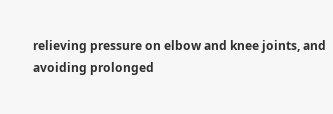relieving pressure on elbow and knee joints, and avoiding prolonged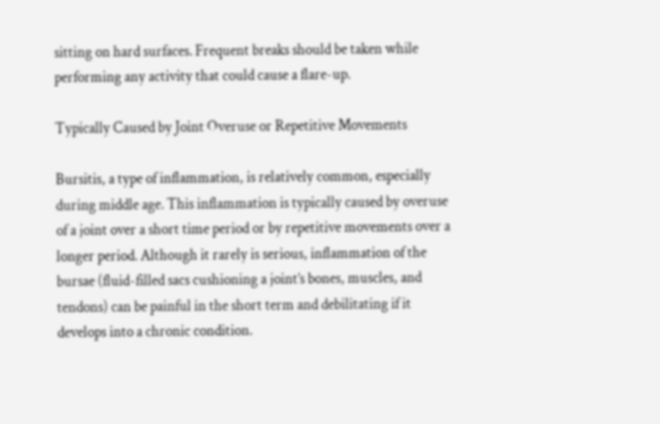sitting on hard surfaces. Frequent breaks should be taken while performing any activity that could cause a flare-up.

Typically Caused by Joint Overuse or Repetitive Movements

Bursitis, a type of inflammation, is relatively common, especially during middle age. This inflammation is typically caused by overuse of a joint over a short time period or by repetitive movements over a longer period. Although it rarely is serious, inflammation of the bursae (fluid-filled sacs cushioning a joint’s bones, muscles, and tendons) can be painful in the short term and debilitating if it develops into a chronic condition.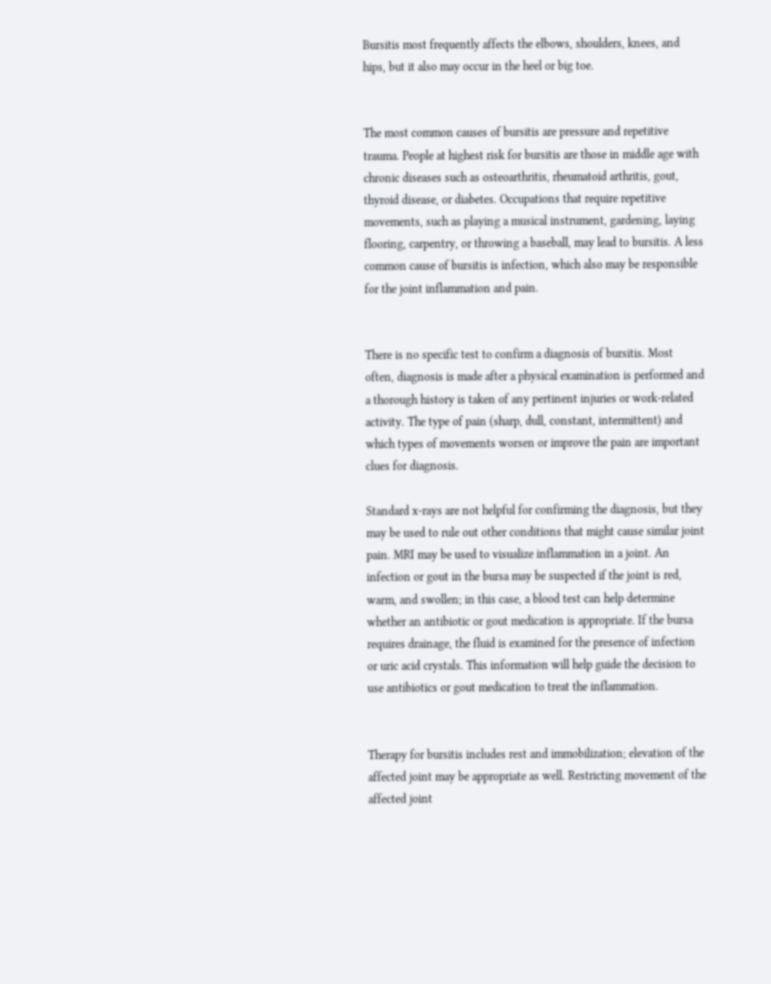Bursitis most frequently affects the elbows, shoulders, knees, and hips, but it also may occur in the heel or big toe.


The most common causes of bursitis are pressure and repetitive trauma. People at highest risk for bursitis are those in middle age with chronic diseases such as osteoarthritis, rheumatoid arthritis, gout, thyroid disease, or diabetes. Occupations that require repetitive movements, such as playing a musical instrument, gardening, laying flooring, carpentry, or throwing a baseball, may lead to bursitis. A less common cause of bursitis is infection, which also may be responsible for the joint inflammation and pain.


There is no specific test to confirm a diagnosis of bursitis. Most often, diagnosis is made after a physical examination is performed and a thorough history is taken of any pertinent injuries or work-related activity. The type of pain (sharp, dull, constant, intermittent) and which types of movements worsen or improve the pain are important clues for diagnosis.

Standard x-rays are not helpful for confirming the diagnosis, but they may be used to rule out other conditions that might cause similar joint pain. MRI may be used to visualize inflammation in a joint. An infection or gout in the bursa may be suspected if the joint is red, warm, and swollen; in this case, a blood test can help determine whether an antibiotic or gout medication is appropriate. If the bursa requires drainage, the fluid is examined for the presence of infection or uric acid crystals. This information will help guide the decision to use antibiotics or gout medication to treat the inflammation.


Therapy for bursitis includes rest and immobilization; elevation of the affected joint may be appropriate as well. Restricting movement of the affected joint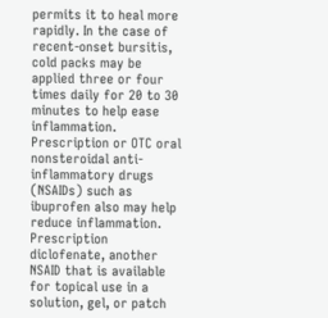permits it to heal more rapidly. In the case of recent-onset bursitis, cold packs may be applied three or four times daily for 20 to 30 minutes to help ease inflammation. Prescription or OTC oral nonsteroidal anti-inflammatory drugs (NSAIDs) such as ibuprofen also may help reduce inflammation. Prescription diclofenate, another NSAID that is available for topical use in a solution, gel, or patch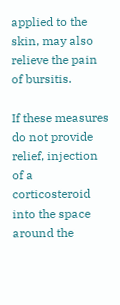applied to the skin, may also relieve the pain of bursitis.

If these measures do not provide relief, injection of a corticosteroid into the space around the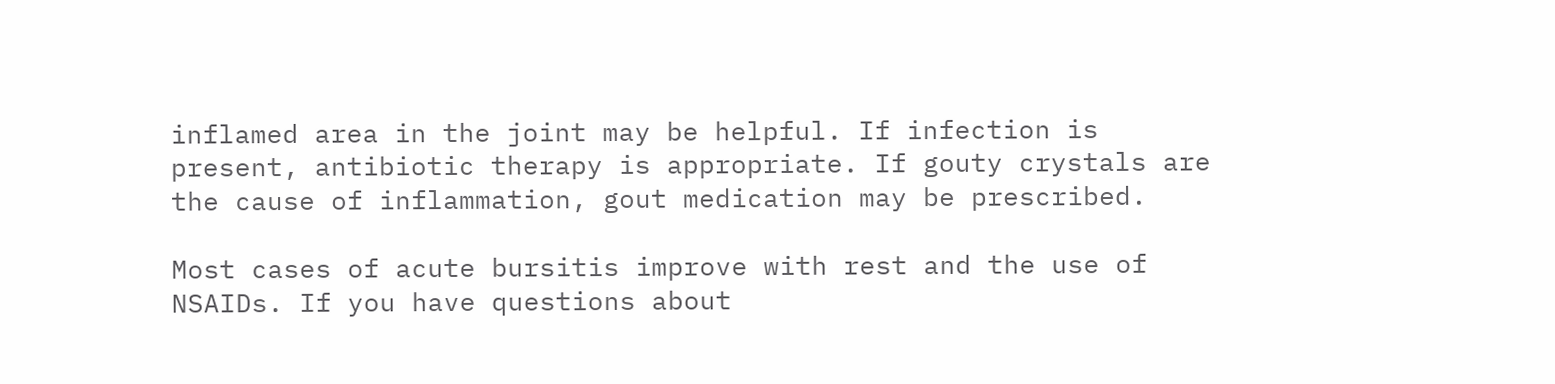inflamed area in the joint may be helpful. If infection is present, antibiotic therapy is appropriate. If gouty crystals are the cause of inflammation, gout medication may be prescribed.

Most cases of acute bursitis improve with rest and the use of NSAIDs. If you have questions about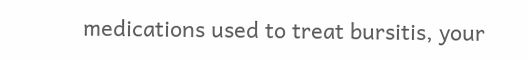medications used to treat bursitis, your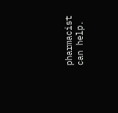pharmacist can help.